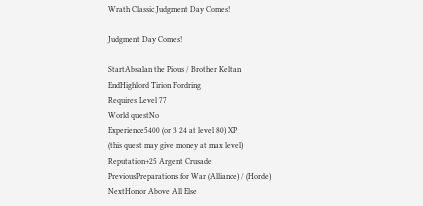Wrath Classic Judgment Day Comes!

Judgment Day Comes!

StartAbsalan the Pious / Brother Keltan
EndHighlord Tirion Fordring
Requires Level 77
World questNo
Experience5400 (or 3 24 at level 80) XP
(this quest may give money at max level)
Reputation+25 Argent Crusade
PreviousPreparations for War (Alliance) / (Horde)
NextHonor Above All Else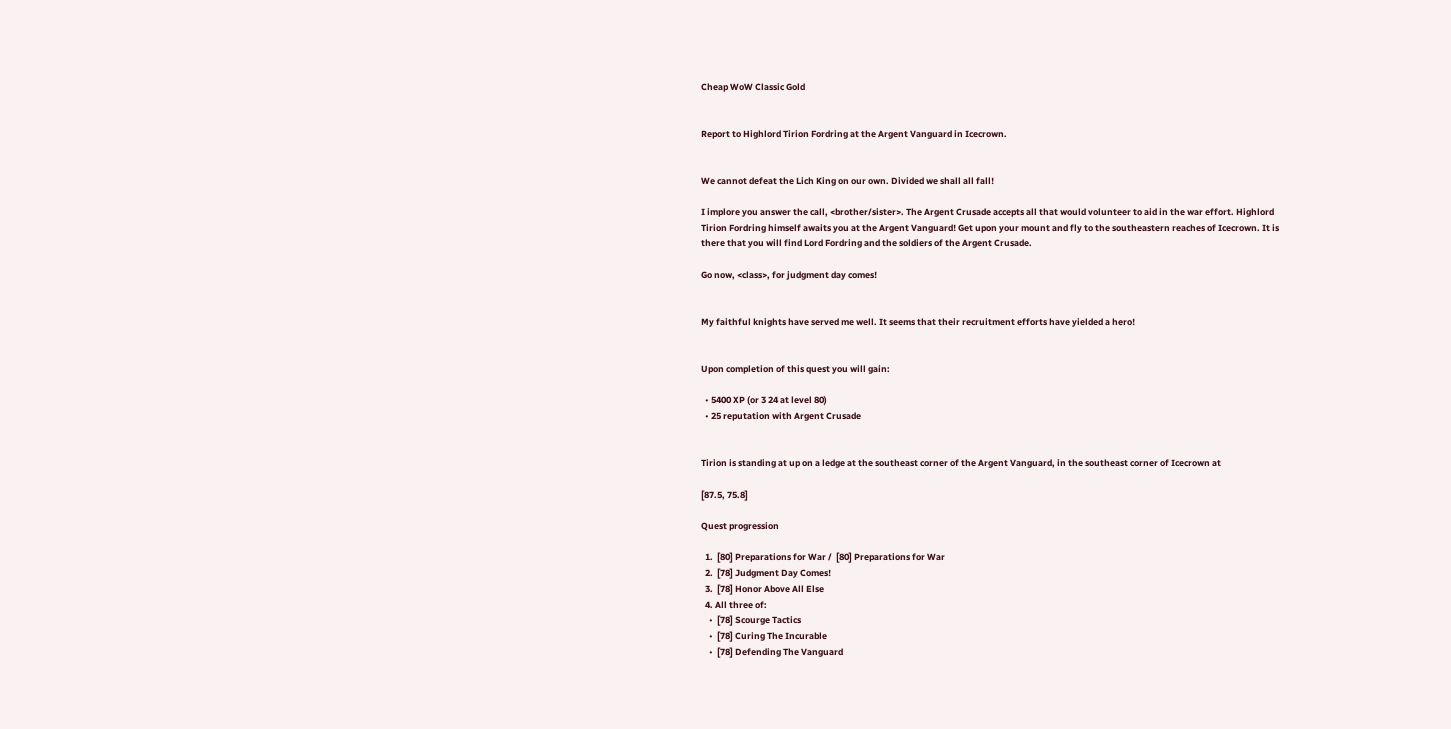Cheap WoW Classic Gold


Report to Highlord Tirion Fordring at the Argent Vanguard in Icecrown.


We cannot defeat the Lich King on our own. Divided we shall all fall!

I implore you answer the call, <brother/sister>. The Argent Crusade accepts all that would volunteer to aid in the war effort. Highlord Tirion Fordring himself awaits you at the Argent Vanguard! Get upon your mount and fly to the southeastern reaches of Icecrown. It is there that you will find Lord Fordring and the soldiers of the Argent Crusade.

Go now, <class>, for judgment day comes!


My faithful knights have served me well. It seems that their recruitment efforts have yielded a hero!


Upon completion of this quest you will gain:

  • 5400 XP (or 3 24 at level 80)
  • 25 reputation with Argent Crusade


Tirion is standing at up on a ledge at the southeast corner of the Argent Vanguard, in the southeast corner of Icecrown at

[87.5, 75.8]

Quest progression

  1.  [80] Preparations for War /  [80] Preparations for War
  2.  [78] Judgment Day Comes!
  3.  [78] Honor Above All Else
  4. All three of:
    •  [78] Scourge Tactics
    •  [78] Curing The Incurable
    •  [78] Defending The Vanguard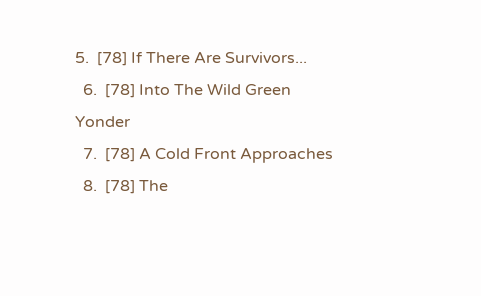5.  [78] If There Are Survivors...
  6.  [78] Into The Wild Green Yonder
  7.  [78] A Cold Front Approaches
  8.  [78] The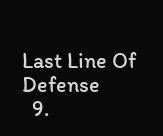Last Line Of Defense
  9.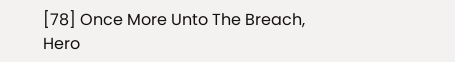[78] Once More Unto The Breach, Hero